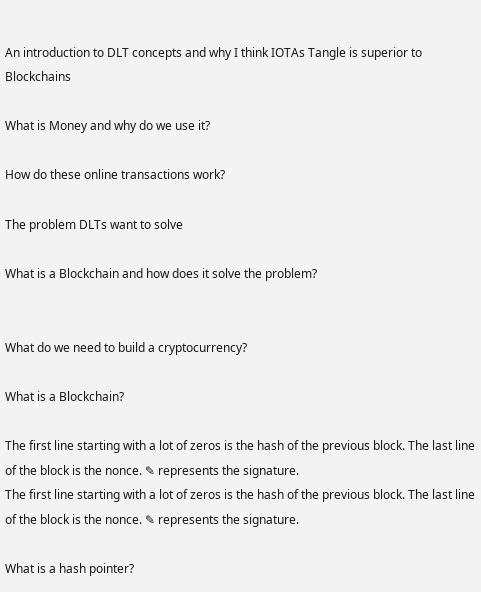An introduction to DLT concepts and why I think IOTAs Tangle is superior to Blockchains

What is Money and why do we use it?

How do these online transactions work?

The problem DLTs want to solve

What is a Blockchain and how does it solve the problem?


What do we need to build a cryptocurrency?

What is a Blockchain?

The first line starting with a lot of zeros is the hash of the previous block. The last line of the block is the nonce. ✎ represents the signature.
The first line starting with a lot of zeros is the hash of the previous block. The last line of the block is the nonce. ✎ represents the signature.

What is a hash pointer?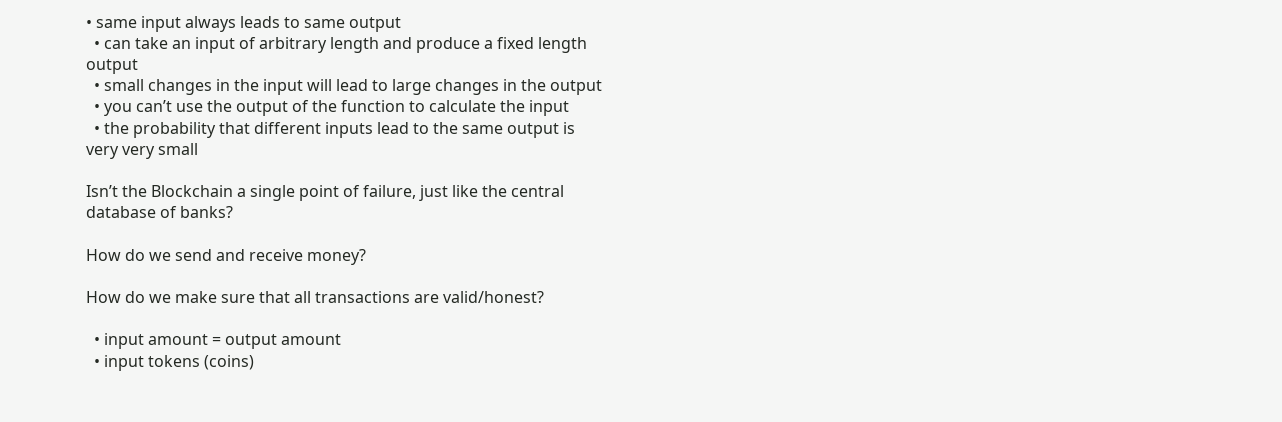• same input always leads to same output
  • can take an input of arbitrary length and produce a fixed length output
  • small changes in the input will lead to large changes in the output
  • you can’t use the output of the function to calculate the input
  • the probability that different inputs lead to the same output is very very small

Isn’t the Blockchain a single point of failure, just like the central database of banks?

How do we send and receive money?

How do we make sure that all transactions are valid/honest?

  • input amount = output amount
  • input tokens (coins)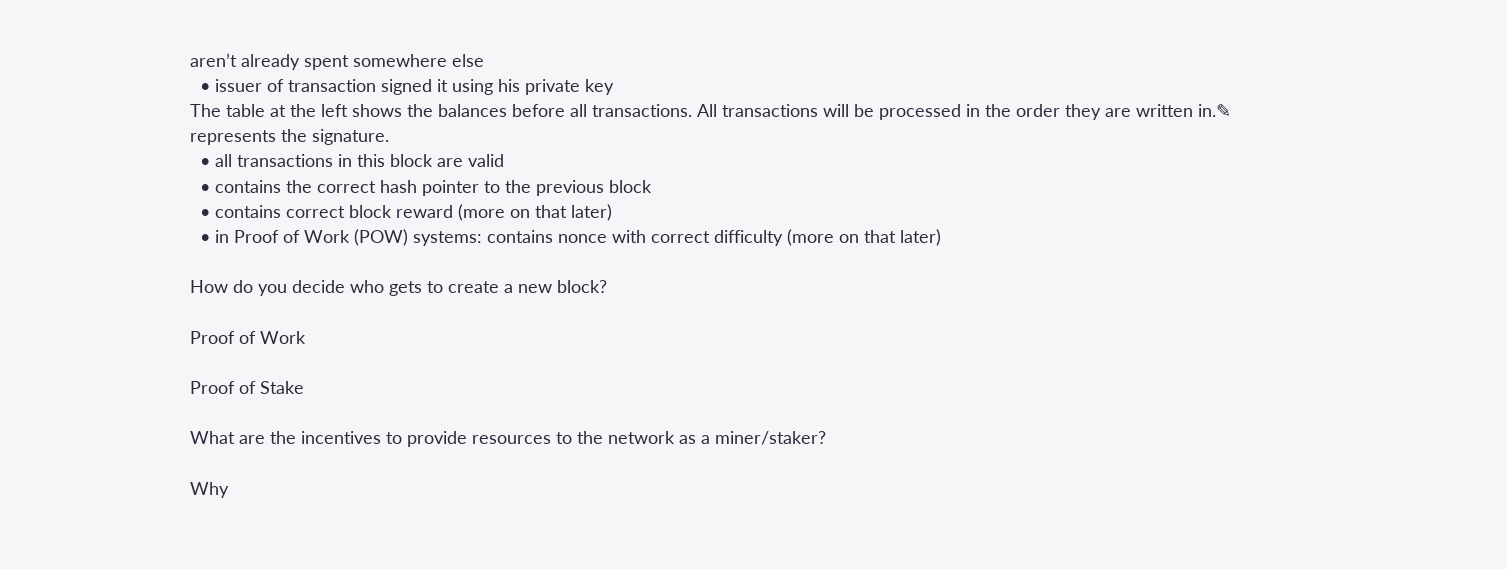aren’t already spent somewhere else
  • issuer of transaction signed it using his private key
The table at the left shows the balances before all transactions. All transactions will be processed in the order they are written in.✎ represents the signature.
  • all transactions in this block are valid
  • contains the correct hash pointer to the previous block
  • contains correct block reward (more on that later)
  • in Proof of Work (POW) systems: contains nonce with correct difficulty (more on that later)

How do you decide who gets to create a new block?

Proof of Work

Proof of Stake

What are the incentives to provide resources to the network as a miner/staker?

Why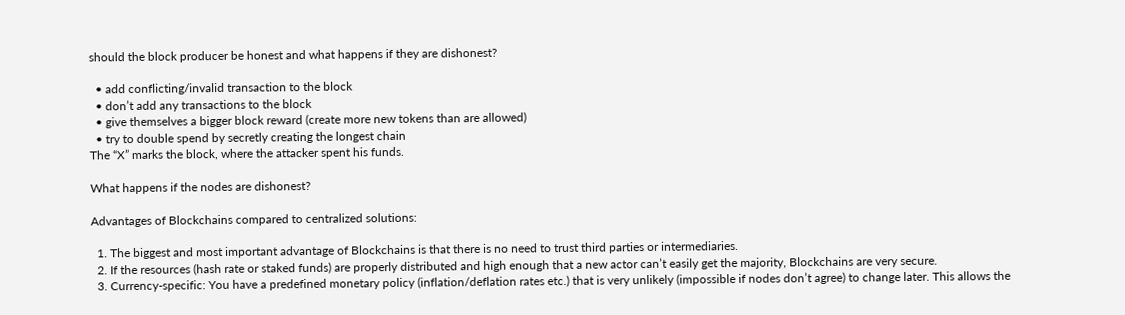should the block producer be honest and what happens if they are dishonest?

  • add conflicting/invalid transaction to the block
  • don’t add any transactions to the block
  • give themselves a bigger block reward (create more new tokens than are allowed)
  • try to double spend by secretly creating the longest chain
The “X” marks the block, where the attacker spent his funds.

What happens if the nodes are dishonest?

Advantages of Blockchains compared to centralized solutions:

  1. The biggest and most important advantage of Blockchains is that there is no need to trust third parties or intermediaries.
  2. If the resources (hash rate or staked funds) are properly distributed and high enough that a new actor can’t easily get the majority, Blockchains are very secure.
  3. Currency-specific: You have a predefined monetary policy (inflation/deflation rates etc.) that is very unlikely (impossible if nodes don’t agree) to change later. This allows the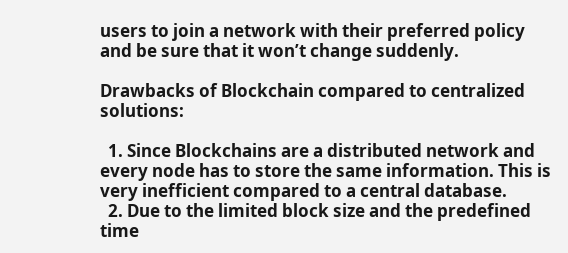users to join a network with their preferred policy and be sure that it won’t change suddenly.

Drawbacks of Blockchain compared to centralized solutions:

  1. Since Blockchains are a distributed network and every node has to store the same information. This is very inefficient compared to a central database.
  2. Due to the limited block size and the predefined time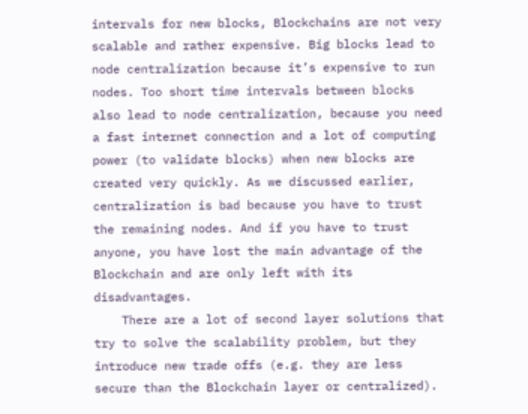intervals for new blocks, Blockchains are not very scalable and rather expensive. Big blocks lead to node centralization because it’s expensive to run nodes. Too short time intervals between blocks also lead to node centralization, because you need a fast internet connection and a lot of computing power (to validate blocks) when new blocks are created very quickly. As we discussed earlier, centralization is bad because you have to trust the remaining nodes. And if you have to trust anyone, you have lost the main advantage of the Blockchain and are only left with its disadvantages.
    There are a lot of second layer solutions that try to solve the scalability problem, but they introduce new trade offs (e.g. they are less secure than the Blockchain layer or centralized).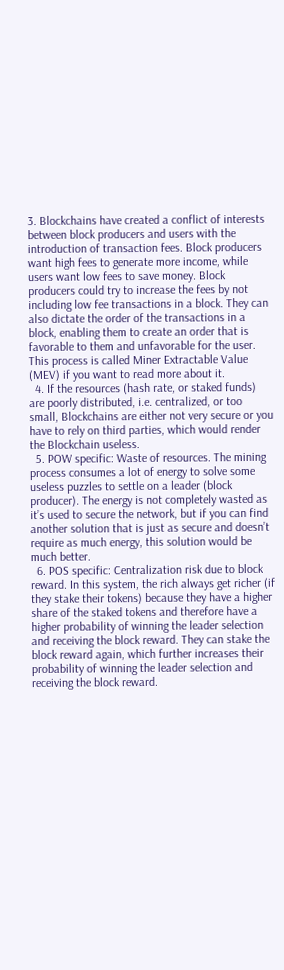3. Blockchains have created a conflict of interests between block producers and users with the introduction of transaction fees. Block producers want high fees to generate more income, while users want low fees to save money. Block producers could try to increase the fees by not including low fee transactions in a block. They can also dictate the order of the transactions in a block, enabling them to create an order that is favorable to them and unfavorable for the user. This process is called Miner Extractable Value (MEV) if you want to read more about it.
  4. If the resources (hash rate, or staked funds) are poorly distributed, i.e. centralized, or too small, Blockchains are either not very secure or you have to rely on third parties, which would render the Blockchain useless.
  5. POW specific: Waste of resources. The mining process consumes a lot of energy to solve some useless puzzles to settle on a leader (block producer). The energy is not completely wasted as it’s used to secure the network, but if you can find another solution that is just as secure and doesn’t require as much energy, this solution would be much better.
  6. POS specific: Centralization risk due to block reward. In this system, the rich always get richer (if they stake their tokens) because they have a higher share of the staked tokens and therefore have a higher probability of winning the leader selection and receiving the block reward. They can stake the block reward again, which further increases their probability of winning the leader selection and receiving the block reward.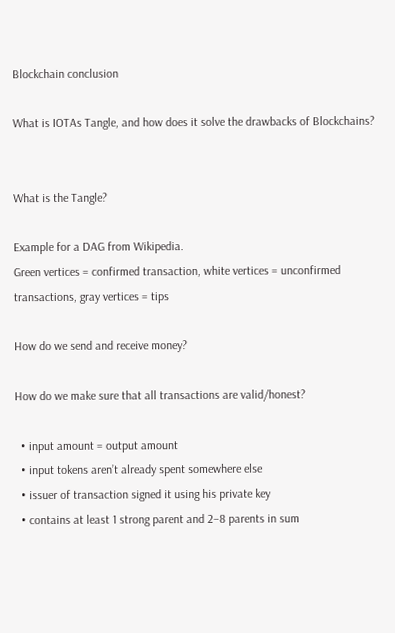Blockchain conclusion

What is IOTAs Tangle, and how does it solve the drawbacks of Blockchains?


What is the Tangle?

Example for a DAG from Wikipedia.
Green vertices = confirmed transaction, white vertices = unconfirmed transactions, gray vertices = tips

How do we send and receive money?

How do we make sure that all transactions are valid/honest?

  • input amount = output amount
  • input tokens aren’t already spent somewhere else
  • issuer of transaction signed it using his private key
  • contains at least 1 strong parent and 2–8 parents in sum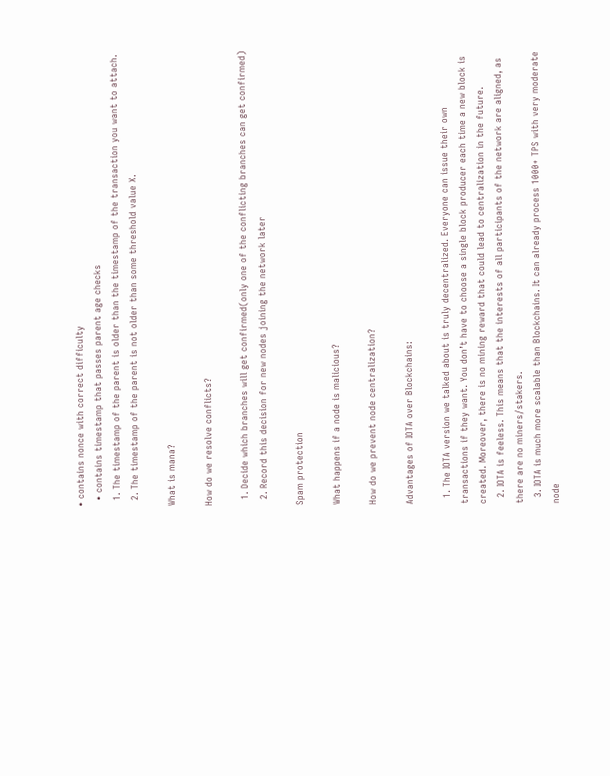• contains nonce with correct difficulty
  • contains timestamp that passes parent age checks
  1. The timestamp of the parent is older than the timestamp of the transaction you want to attach.
  2. The timestamp of the parent is not older than some threshold value X.

What is mana?

How do we resolve conflicts?

  1. Decide which branches will get confirmed(only one of the conflicting branches can get confirmed)
  2. Record this decision for new nodes joining the network later

Spam protection

What happens if a node is malicious?

How do we prevent node centralization?

Advantages of IOTA over Blockchains:

  1. The IOTA version we talked about is truly decentralized. Everyone can issue their own transactions if they want. You don’t have to choose a single block producer each time a new block is created. Moreover, there is no mining reward that could lead to centralization in the future.
  2. IOTA is feeless. This means that the interests of all participants of the network are aligned, as there are no miners/stakers.
  3. IOTA is much more scalable than Blockchains. It can already process 1000+ TPS with very moderate node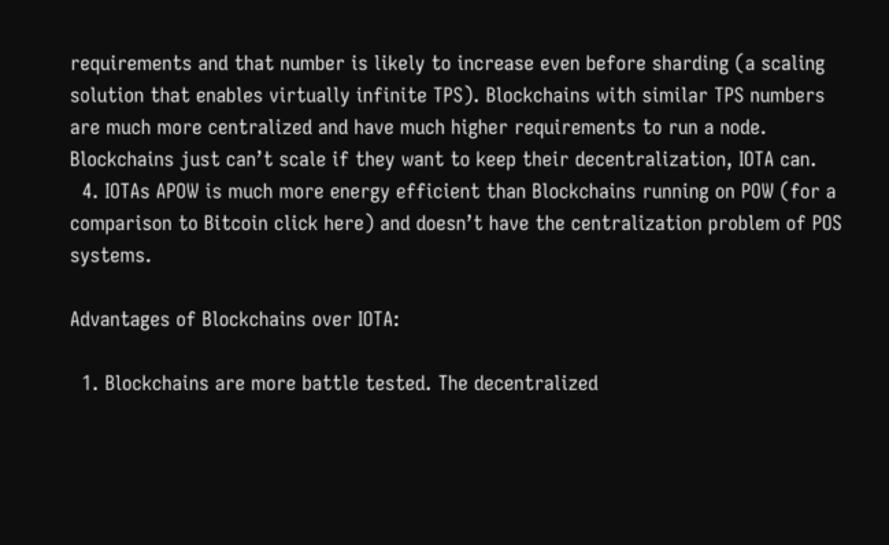requirements and that number is likely to increase even before sharding (a scaling solution that enables virtually infinite TPS). Blockchains with similar TPS numbers are much more centralized and have much higher requirements to run a node. Blockchains just can’t scale if they want to keep their decentralization, IOTA can.
  4. IOTAs APOW is much more energy efficient than Blockchains running on POW (for a comparison to Bitcoin click here) and doesn’t have the centralization problem of POS systems.

Advantages of Blockchains over IOTA:

  1. Blockchains are more battle tested. The decentralized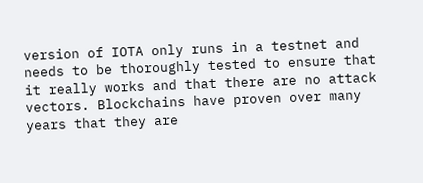version of IOTA only runs in a testnet and needs to be thoroughly tested to ensure that it really works and that there are no attack vectors. Blockchains have proven over many years that they are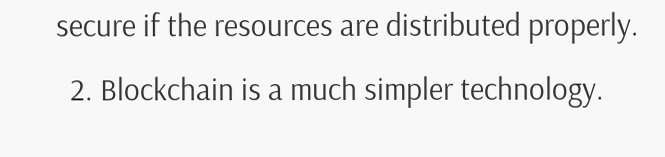secure if the resources are distributed properly.
  2. Blockchain is a much simpler technology.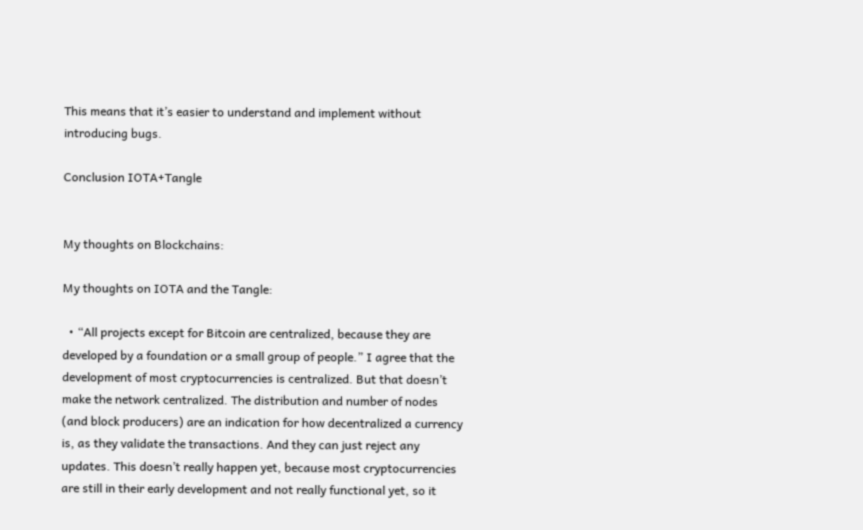This means that it’s easier to understand and implement without introducing bugs.

Conclusion IOTA+Tangle


My thoughts on Blockchains:

My thoughts on IOTA and the Tangle:

  • “All projects except for Bitcoin are centralized, because they are developed by a foundation or a small group of people.” I agree that the development of most cryptocurrencies is centralized. But that doesn’t make the network centralized. The distribution and number of nodes (and block producers) are an indication for how decentralized a currency is, as they validate the transactions. And they can just reject any updates. This doesn’t really happen yet, because most cryptocurrencies are still in their early development and not really functional yet, so it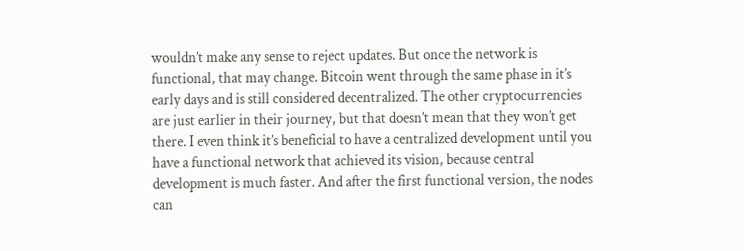wouldn’t make any sense to reject updates. But once the network is functional, that may change. Bitcoin went through the same phase in it’s early days and is still considered decentralized. The other cryptocurrencies are just earlier in their journey, but that doesn’t mean that they won’t get there. I even think it’s beneficial to have a centralized development until you have a functional network that achieved its vision, because central development is much faster. And after the first functional version, the nodes can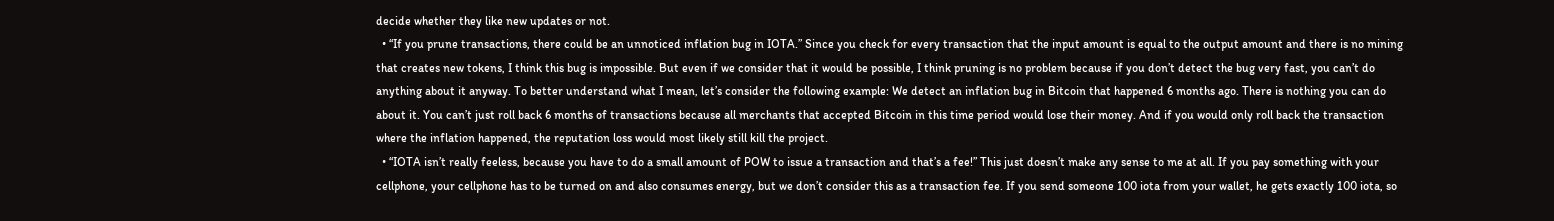decide whether they like new updates or not.
  • “If you prune transactions, there could be an unnoticed inflation bug in IOTA.” Since you check for every transaction that the input amount is equal to the output amount and there is no mining that creates new tokens, I think this bug is impossible. But even if we consider that it would be possible, I think pruning is no problem because if you don’t detect the bug very fast, you can’t do anything about it anyway. To better understand what I mean, let’s consider the following example: We detect an inflation bug in Bitcoin that happened 6 months ago. There is nothing you can do about it. You can’t just roll back 6 months of transactions because all merchants that accepted Bitcoin in this time period would lose their money. And if you would only roll back the transaction where the inflation happened, the reputation loss would most likely still kill the project.
  • “IOTA isn’t really feeless, because you have to do a small amount of POW to issue a transaction and that’s a fee!” This just doesn’t make any sense to me at all. If you pay something with your cellphone, your cellphone has to be turned on and also consumes energy, but we don’t consider this as a transaction fee. If you send someone 100 iota from your wallet, he gets exactly 100 iota, so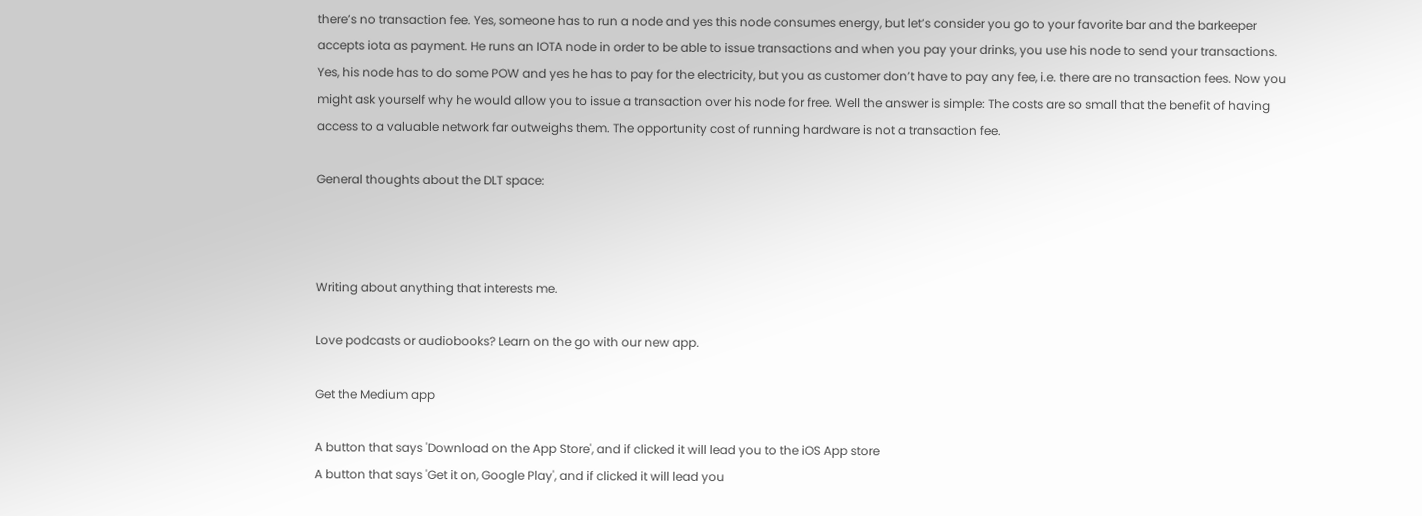there’s no transaction fee. Yes, someone has to run a node and yes this node consumes energy, but let’s consider you go to your favorite bar and the barkeeper accepts iota as payment. He runs an IOTA node in order to be able to issue transactions and when you pay your drinks, you use his node to send your transactions. Yes, his node has to do some POW and yes he has to pay for the electricity, but you as customer don’t have to pay any fee, i.e. there are no transaction fees. Now you might ask yourself why he would allow you to issue a transaction over his node for free. Well the answer is simple: The costs are so small that the benefit of having access to a valuable network far outweighs them. The opportunity cost of running hardware is not a transaction fee.

General thoughts about the DLT space:



Writing about anything that interests me.

Love podcasts or audiobooks? Learn on the go with our new app.

Get the Medium app

A button that says 'Download on the App Store', and if clicked it will lead you to the iOS App store
A button that says 'Get it on, Google Play', and if clicked it will lead you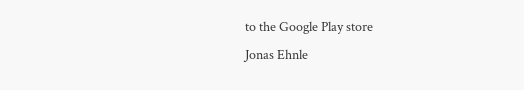to the Google Play store
Jonas Ehnle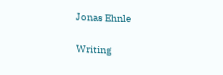Jonas Ehnle

Writing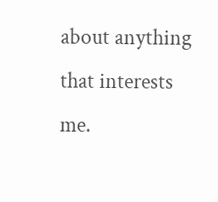about anything that interests me.